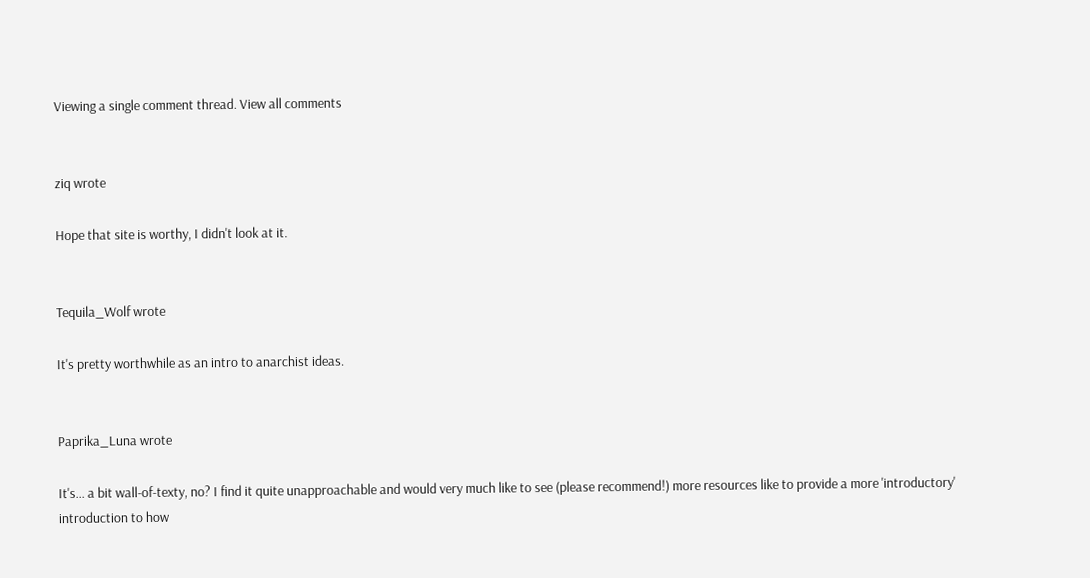Viewing a single comment thread. View all comments


ziq wrote

Hope that site is worthy, I didn't look at it.


Tequila_Wolf wrote

It's pretty worthwhile as an intro to anarchist ideas.


Paprika_Luna wrote

It's... a bit wall-of-texty, no? I find it quite unapproachable and would very much like to see (please recommend!) more resources like to provide a more 'introductory' introduction to how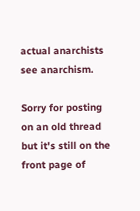actual anarchists see anarchism.

Sorry for posting on an old thread but it's still on the front page of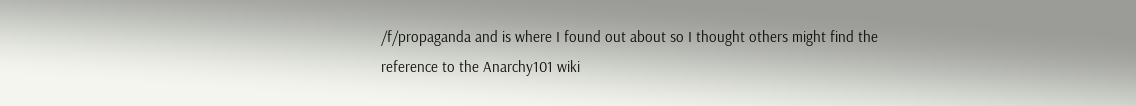/f/propaganda and is where I found out about so I thought others might find the reference to the Anarchy101 wiki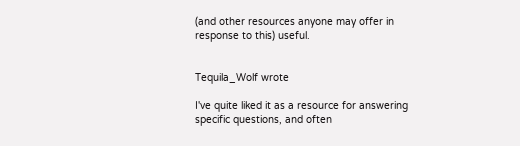(and other resources anyone may offer in response to this) useful.


Tequila_Wolf wrote

I've quite liked it as a resource for answering specific questions, and often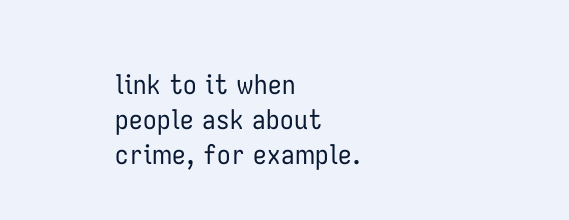link to it when people ask about crime, for example.